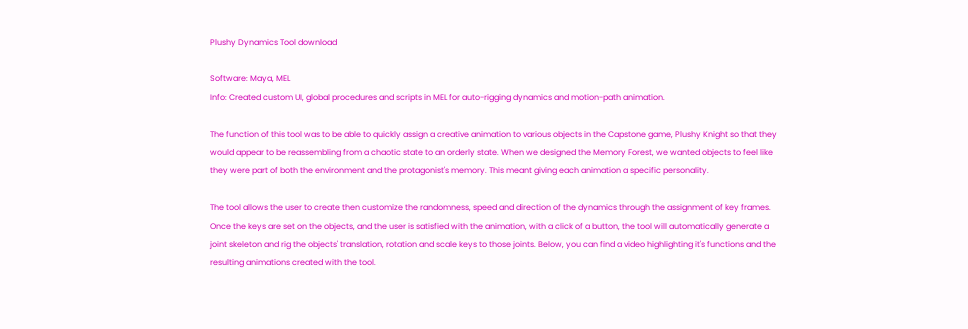Plushy Dynamics Tool download

Software: Maya, MEL
Info: Created custom UI, global procedures and scripts in MEL for auto-rigging dynamics and motion-path animation.

The function of this tool was to be able to quickly assign a creative animation to various objects in the Capstone game, Plushy Knight so that they would appear to be reassembling from a chaotic state to an orderly state. When we designed the Memory Forest, we wanted objects to feel like they were part of both the environment and the protagonist's memory. This meant giving each animation a specific personality.

The tool allows the user to create then customize the randomness, speed and direction of the dynamics through the assignment of key frames. Once the keys are set on the objects, and the user is satisfied with the animation, with a click of a button, the tool will automatically generate a joint skeleton and rig the objects' translation, rotation and scale keys to those joints. Below, you can find a video highlighting it's functions and the resulting animations created with the tool.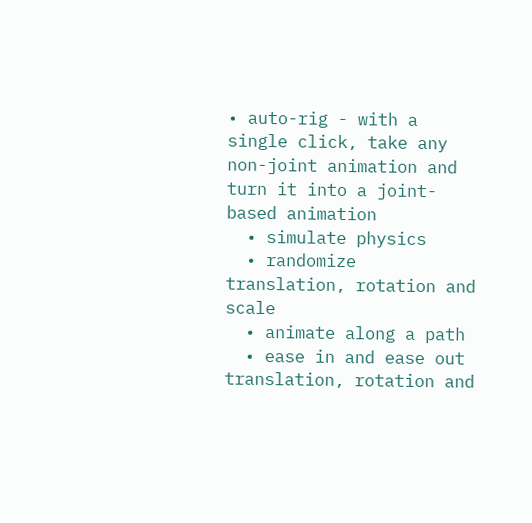• auto-rig - with a single click, take any non-joint animation and turn it into a joint-based animation
  • simulate physics
  • randomize translation, rotation and scale
  • animate along a path
  • ease in and ease out translation, rotation and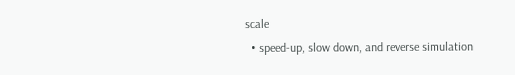scale
  • speed-up, slow down, and reverse simulation